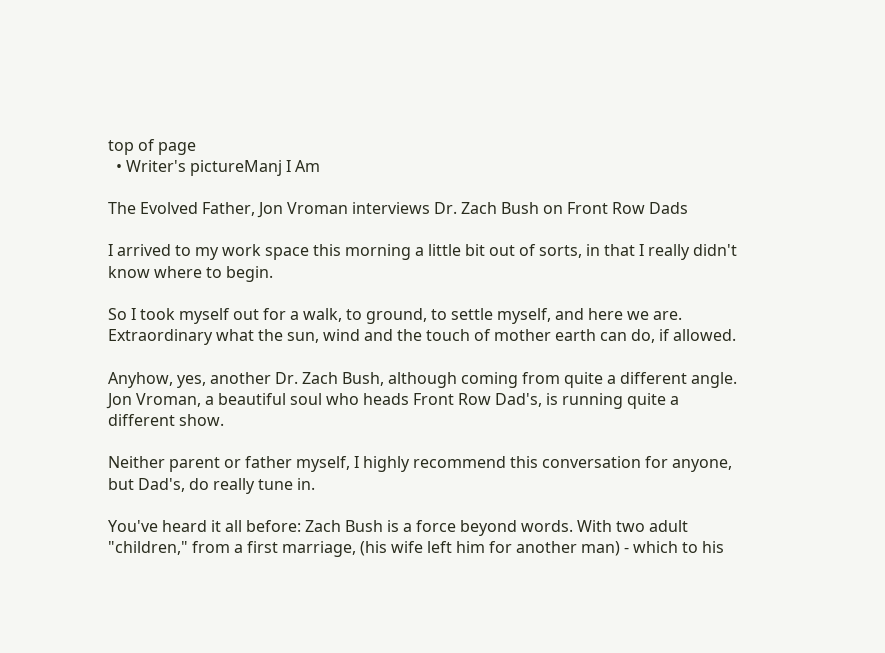top of page
  • Writer's pictureManj I Am

The Evolved Father, Jon Vroman interviews Dr. Zach Bush on Front Row Dads

I arrived to my work space this morning a little bit out of sorts, in that I really didn't know where to begin.

So I took myself out for a walk, to ground, to settle myself, and here we are. Extraordinary what the sun, wind and the touch of mother earth can do, if allowed.

Anyhow, yes, another Dr. Zach Bush, although coming from quite a different angle. Jon Vroman, a beautiful soul who heads Front Row Dad's, is running quite a different show.

Neither parent or father myself, I highly recommend this conversation for anyone, but Dad's, do really tune in.

You've heard it all before: Zach Bush is a force beyond words. With two adult "children," from a first marriage, (his wife left him for another man) - which to his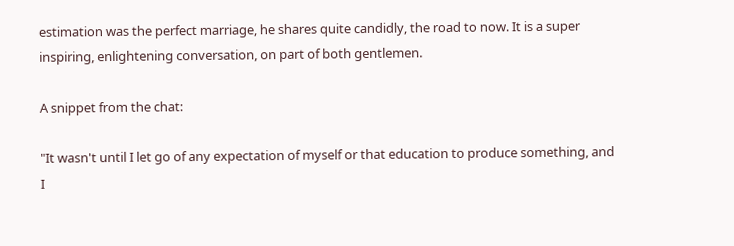estimation was the perfect marriage, he shares quite candidly, the road to now. It is a super inspiring, enlightening conversation, on part of both gentlemen.

A snippet from the chat:

"It wasn't until I let go of any expectation of myself or that education to produce something, and I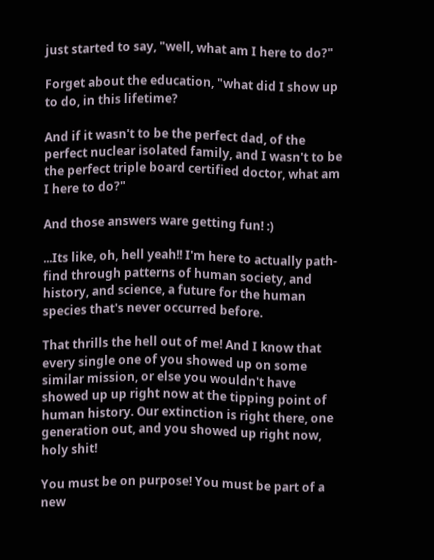just started to say, "well, what am I here to do?"

Forget about the education, "what did I show up to do, in this lifetime?

And if it wasn't to be the perfect dad, of the perfect nuclear isolated family, and I wasn't to be the perfect triple board certified doctor, what am I here to do?"

And those answers ware getting fun! :)

...Its like, oh, hell yeah!! I'm here to actually path-find through patterns of human society, and history, and science, a future for the human species that's never occurred before.

That thrills the hell out of me! And I know that every single one of you showed up on some similar mission, or else you wouldn't have showed up up right now at the tipping point of human history. Our extinction is right there, one generation out, and you showed up right now, holy shit!

You must be on purpose! You must be part of a new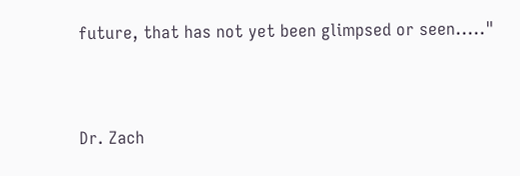future, that has not yet been glimpsed or seen....."


Dr. Zach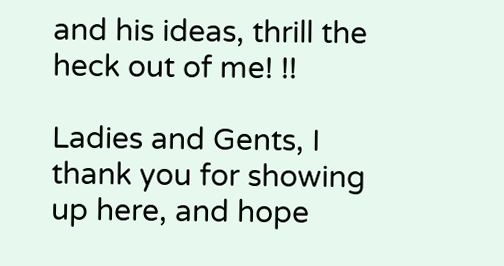and his ideas, thrill the heck out of me! !!

Ladies and Gents, I thank you for showing up here, and hope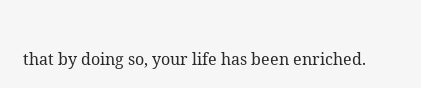that by doing so, your life has been enriched.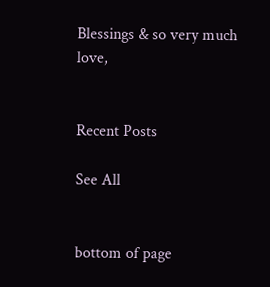Blessings & so very much love,


Recent Posts

See All


bottom of page